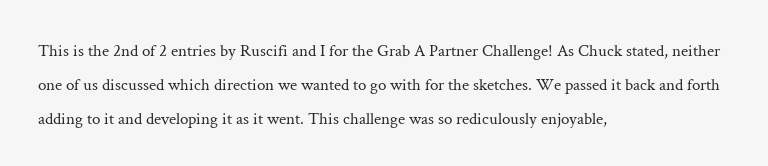This is the 2nd of 2 entries by Ruscifi and I for the Grab A Partner Challenge! As Chuck stated, neither one of us discussed which direction we wanted to go with for the sketches. We passed it back and forth adding to it and developing it as it went. This challenge was so rediculously enjoyable,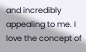and incredibly appealing to me. I love the concept of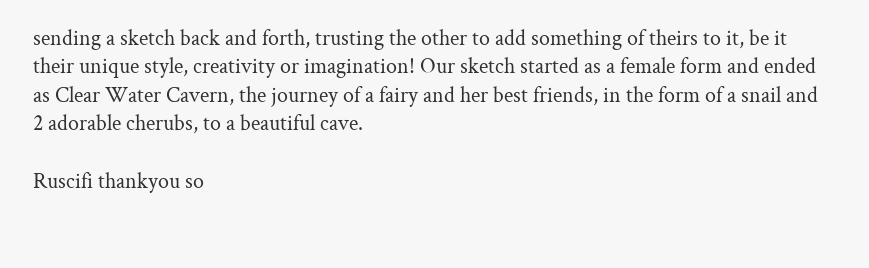sending a sketch back and forth, trusting the other to add something of theirs to it, be it their unique style, creativity or imagination! Our sketch started as a female form and ended as Clear Water Cavern, the journey of a fairy and her best friends, in the form of a snail and 2 adorable cherubs, to a beautiful cave.

Ruscifi thankyou so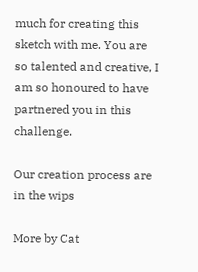much for creating this sketch with me. You are so talented and creative, I am so honoured to have partnered you in this challenge.

Our creation process are in the wips

More by Cat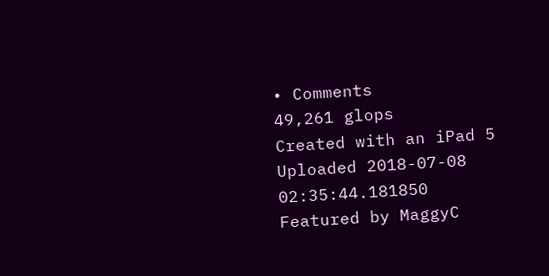• Comments
49,261 glops
Created with an iPad 5
Uploaded 2018-07-08 02:35:44.181850
Featured by MaggyC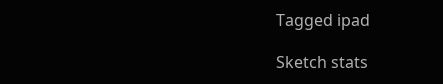Tagged ipad

Sketch stats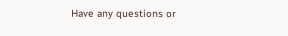Have any questions or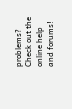problems? Check out the online help and forums!